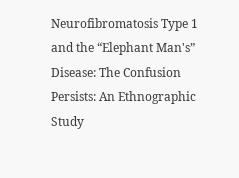Neurofibromatosis Type 1 and the “Elephant Man's” Disease: The Confusion Persists: An Ethnographic Study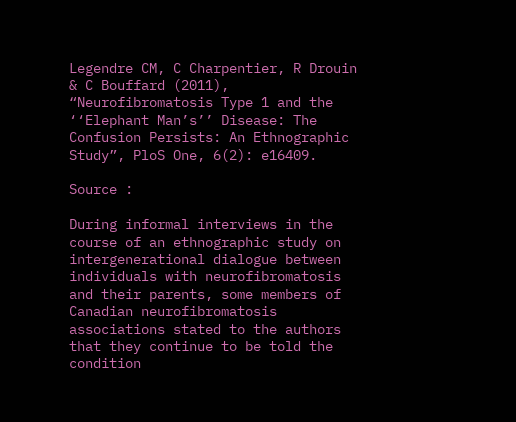Legendre CM, C Charpentier, R Drouin & C Bouffard (2011), “Neurofibromatosis Type 1 and the ‘‘Elephant Man’s’’ Disease: The Confusion Persists: An Ethnographic Study”, PloS One, 6(2): e16409.

Source :

During informal interviews in the course of an ethnographic study on intergenerational dialogue between individuals with neurofibromatosis and their parents, some members of Canadian neurofibromatosis associations stated to the authors that they continue to be told the condition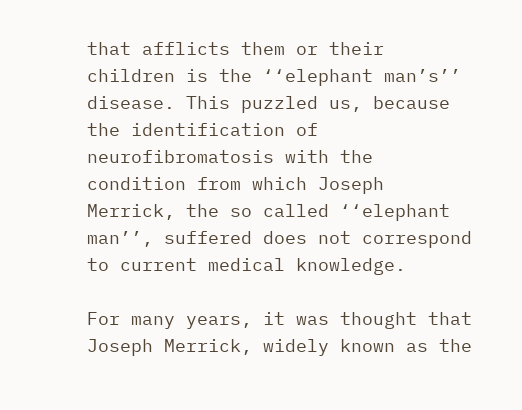that afflicts them or their children is the ‘‘elephant man’s’’ disease. This puzzled us, because the identification of neurofibromatosis with the condition from which Joseph Merrick, the so called ‘‘elephant man’’, suffered does not correspond to current medical knowledge.

For many years, it was thought that Joseph Merrick, widely known as the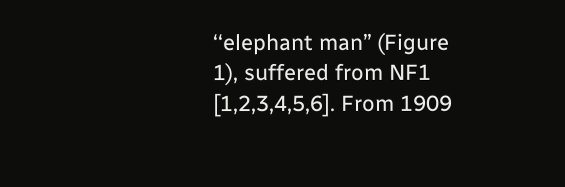‘‘elephant man’’ (Figure 1), suffered from NF1 [1,2,3,4,5,6]. From 1909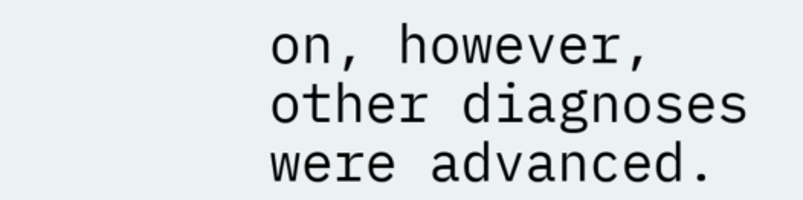on, however, other diagnoses were advanced.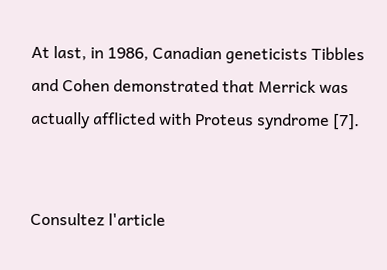At last, in 1986, Canadian geneticists Tibbles and Cohen demonstrated that Merrick was actually afflicted with Proteus syndrome [7].


Consultez l'article